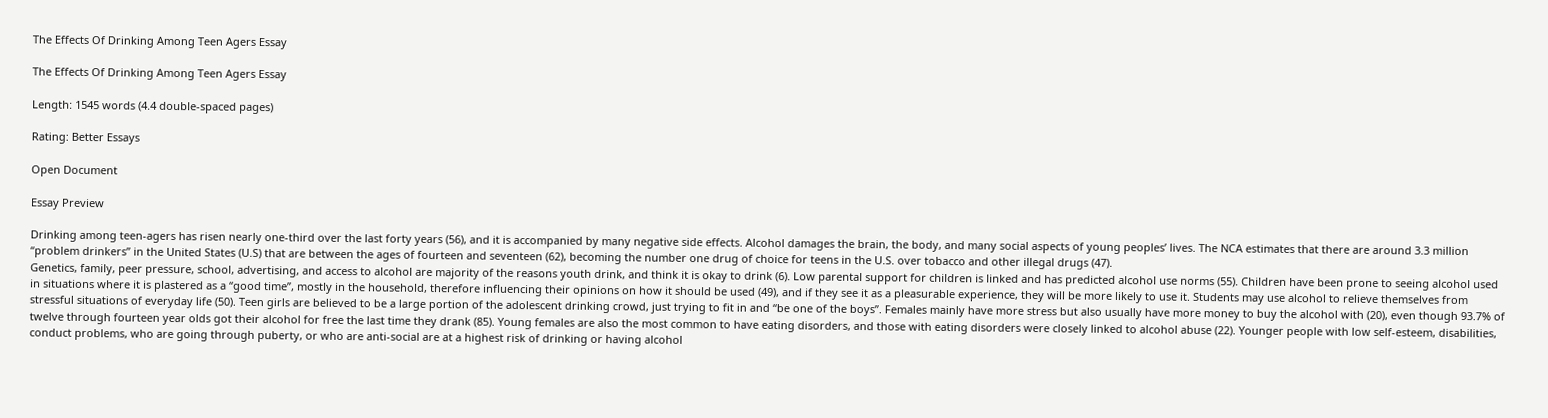The Effects Of Drinking Among Teen Agers Essay

The Effects Of Drinking Among Teen Agers Essay

Length: 1545 words (4.4 double-spaced pages)

Rating: Better Essays

Open Document

Essay Preview

Drinking among teen-agers has risen nearly one-third over the last forty years (56), and it is accompanied by many negative side effects. Alcohol damages the brain, the body, and many social aspects of young peoples’ lives. The NCA estimates that there are around 3.3 million “problem drinkers” in the United States (U.S) that are between the ages of fourteen and seventeen (62), becoming the number one drug of choice for teens in the U.S. over tobacco and other illegal drugs (47).
Genetics, family, peer pressure, school, advertising, and access to alcohol are majority of the reasons youth drink, and think it is okay to drink (6). Low parental support for children is linked and has predicted alcohol use norms (55). Children have been prone to seeing alcohol used in situations where it is plastered as a “good time”, mostly in the household, therefore influencing their opinions on how it should be used (49), and if they see it as a pleasurable experience, they will be more likely to use it. Students may use alcohol to relieve themselves from stressful situations of everyday life (50). Teen girls are believed to be a large portion of the adolescent drinking crowd, just trying to fit in and “be one of the boys”. Females mainly have more stress but also usually have more money to buy the alcohol with (20), even though 93.7% of twelve through fourteen year olds got their alcohol for free the last time they drank (85). Young females are also the most common to have eating disorders, and those with eating disorders were closely linked to alcohol abuse (22). Younger people with low self-esteem, disabilities, conduct problems, who are going through puberty, or who are anti-social are at a highest risk of drinking or having alcohol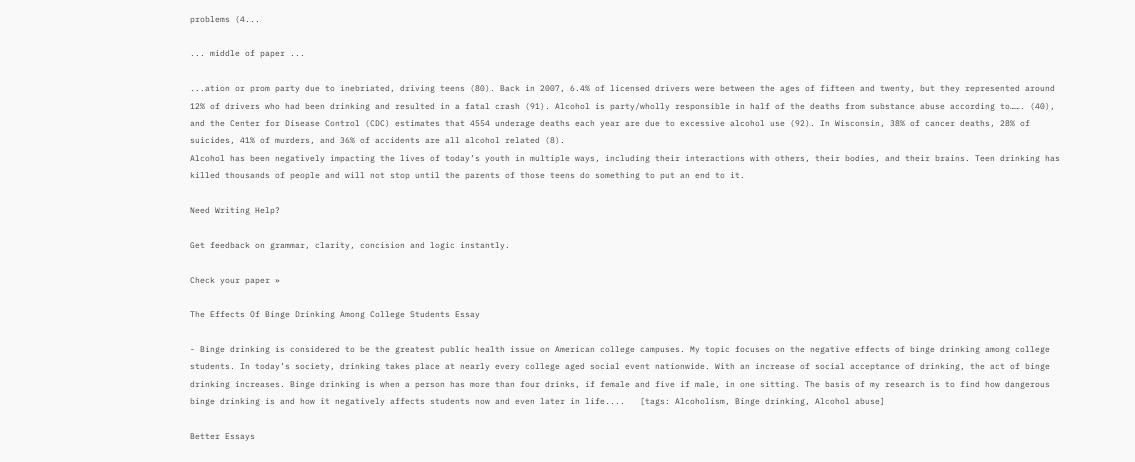problems (4...

... middle of paper ...

...ation or prom party due to inebriated, driving teens (80). Back in 2007, 6.4% of licensed drivers were between the ages of fifteen and twenty, but they represented around 12% of drivers who had been drinking and resulted in a fatal crash (91). Alcohol is party/wholly responsible in half of the deaths from substance abuse according to……. (40), and the Center for Disease Control (CDC) estimates that 4554 underage deaths each year are due to excessive alcohol use (92). In Wisconsin, 38% of cancer deaths, 28% of suicides, 41% of murders, and 36% of accidents are all alcohol related (8).
Alcohol has been negatively impacting the lives of today’s youth in multiple ways, including their interactions with others, their bodies, and their brains. Teen drinking has killed thousands of people and will not stop until the parents of those teens do something to put an end to it.

Need Writing Help?

Get feedback on grammar, clarity, concision and logic instantly.

Check your paper »

The Effects Of Binge Drinking Among College Students Essay

- Binge drinking is considered to be the greatest public health issue on American college campuses. My topic focuses on the negative effects of binge drinking among college students. In today’s society, drinking takes place at nearly every college aged social event nationwide. With an increase of social acceptance of drinking, the act of binge drinking increases. Binge drinking is when a person has more than four drinks, if female and five if male, in one sitting. The basis of my research is to find how dangerous binge drinking is and how it negatively affects students now and even later in life....   [tags: Alcoholism, Binge drinking, Alcohol abuse]

Better Essays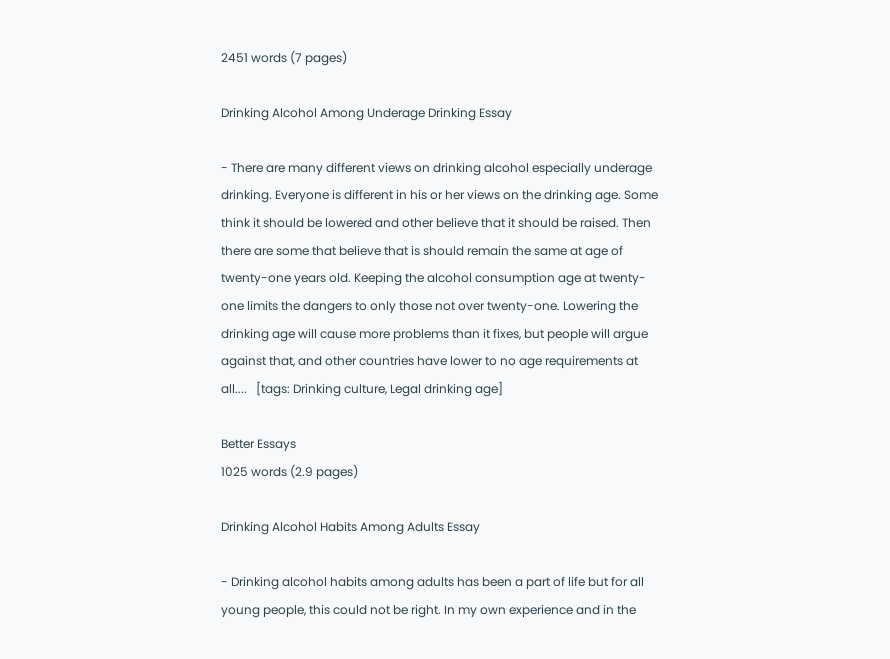2451 words (7 pages)

Drinking Alcohol Among Underage Drinking Essay

- There are many different views on drinking alcohol especially underage drinking. Everyone is different in his or her views on the drinking age. Some think it should be lowered and other believe that it should be raised. Then there are some that believe that is should remain the same at age of twenty-one years old. Keeping the alcohol consumption age at twenty-one limits the dangers to only those not over twenty-one. Lowering the drinking age will cause more problems than it fixes, but people will argue against that, and other countries have lower to no age requirements at all....   [tags: Drinking culture, Legal drinking age]

Better Essays
1025 words (2.9 pages)

Drinking Alcohol Habits Among Adults Essay

- Drinking alcohol habits among adults has been a part of life but for all young people, this could not be right. In my own experience and in the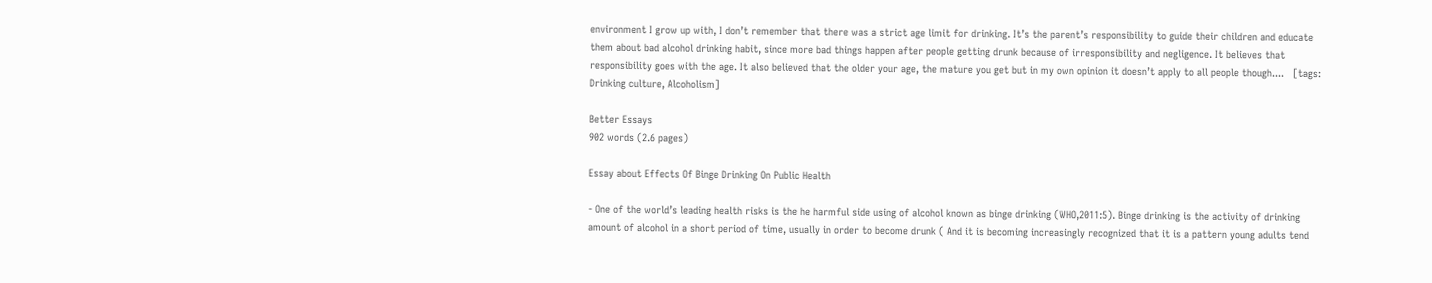environment I grow up with, I don’t remember that there was a strict age limit for drinking. It’s the parent’s responsibility to guide their children and educate them about bad alcohol drinking habit, since more bad things happen after people getting drunk because of irresponsibility and negligence. It believes that responsibility goes with the age. It also believed that the older your age, the mature you get but in my own opinion it doesn’t apply to all people though....   [tags: Drinking culture, Alcoholism]

Better Essays
902 words (2.6 pages)

Essay about Effects Of Binge Drinking On Public Health

- One of the world’s leading health risks is the he harmful side using of alcohol known as binge drinking (WHO,2011:5). Binge drinking is the activity of drinking amount of alcohol in a short period of time, usually in order to become drunk ( And it is becoming increasingly recognized that it is a pattern young adults tend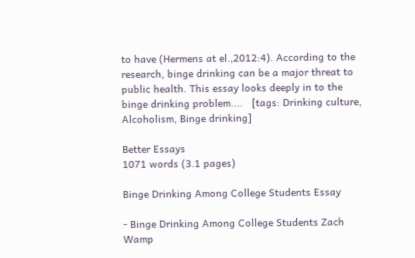to have (Hermens at el.,2012:4). According to the research, binge drinking can be a major threat to public health. This essay looks deeply in to the binge drinking problem....   [tags: Drinking culture, Alcoholism, Binge drinking]

Better Essays
1071 words (3.1 pages)

Binge Drinking Among College Students Essay

- Binge Drinking Among College Students Zach Wamp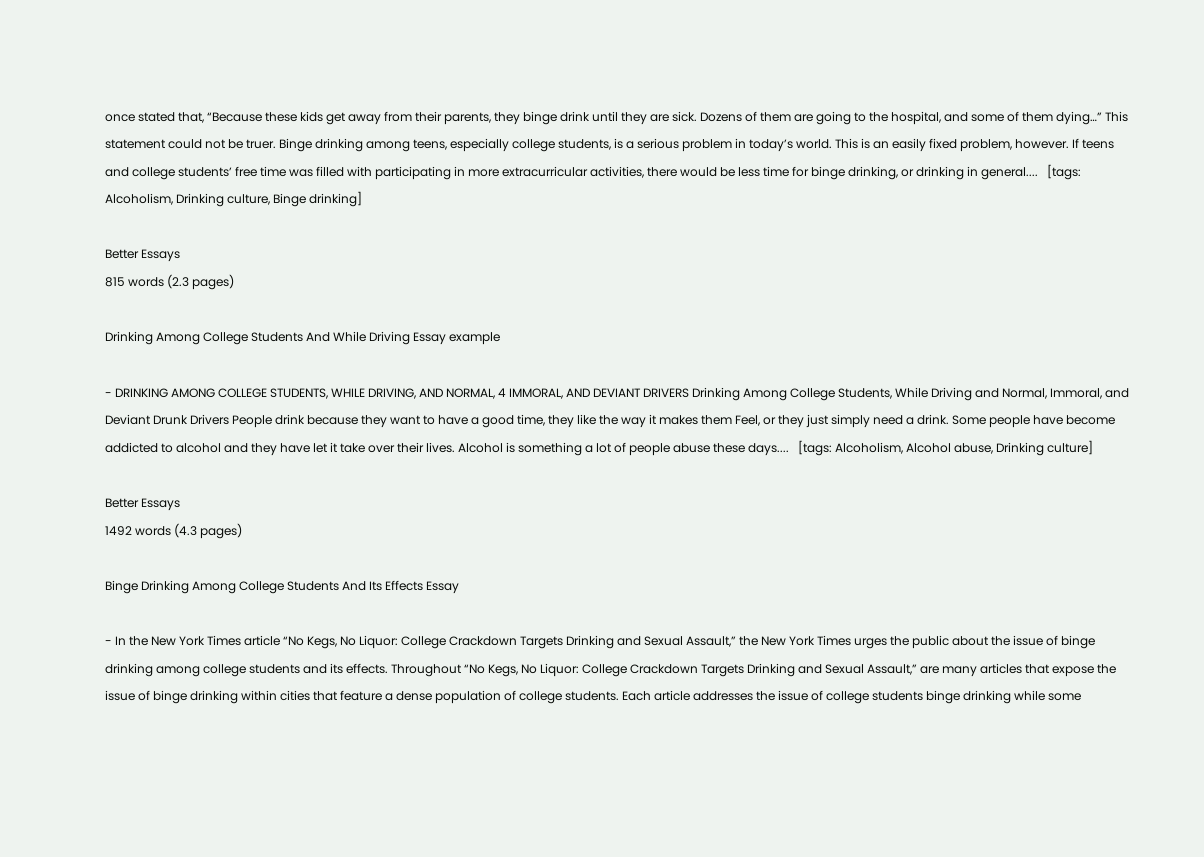once stated that, “Because these kids get away from their parents, they binge drink until they are sick. Dozens of them are going to the hospital, and some of them dying…” This statement could not be truer. Binge drinking among teens, especially college students, is a serious problem in today’s world. This is an easily fixed problem, however. If teens and college students’ free time was filled with participating in more extracurricular activities, there would be less time for binge drinking, or drinking in general....   [tags: Alcoholism, Drinking culture, Binge drinking]

Better Essays
815 words (2.3 pages)

Drinking Among College Students And While Driving Essay example

- DRINKING AMONG COLLEGE STUDENTS, WHILE DRIVING, AND NORMAL, 4 IMMORAL, AND DEVIANT DRIVERS Drinking Among College Students, While Driving and Normal, Immoral, and Deviant Drunk Drivers People drink because they want to have a good time, they like the way it makes them Feel, or they just simply need a drink. Some people have become addicted to alcohol and they have let it take over their lives. Alcohol is something a lot of people abuse these days....   [tags: Alcoholism, Alcohol abuse, Drinking culture]

Better Essays
1492 words (4.3 pages)

Binge Drinking Among College Students And Its Effects Essay

- In the New York Times article “No Kegs, No Liquor: College Crackdown Targets Drinking and Sexual Assault,” the New York Times urges the public about the issue of binge drinking among college students and its effects. Throughout “No Kegs, No Liquor: College Crackdown Targets Drinking and Sexual Assault,” are many articles that expose the issue of binge drinking within cities that feature a dense population of college students. Each article addresses the issue of college students binge drinking while some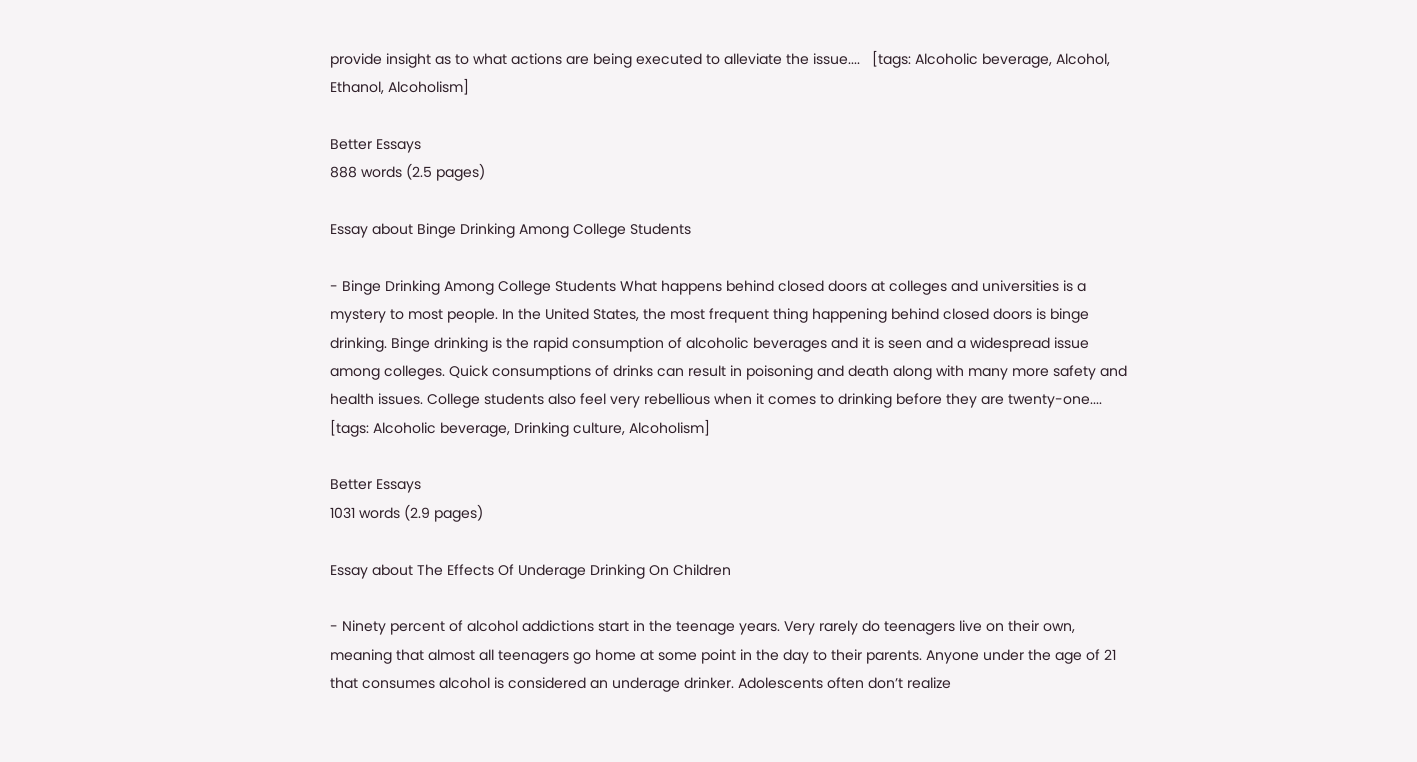provide insight as to what actions are being executed to alleviate the issue....   [tags: Alcoholic beverage, Alcohol, Ethanol, Alcoholism]

Better Essays
888 words (2.5 pages)

Essay about Binge Drinking Among College Students

- Binge Drinking Among College Students What happens behind closed doors at colleges and universities is a mystery to most people. In the United States, the most frequent thing happening behind closed doors is binge drinking. Binge drinking is the rapid consumption of alcoholic beverages and it is seen and a widespread issue among colleges. Quick consumptions of drinks can result in poisoning and death along with many more safety and health issues. College students also feel very rebellious when it comes to drinking before they are twenty-one....   [tags: Alcoholic beverage, Drinking culture, Alcoholism]

Better Essays
1031 words (2.9 pages)

Essay about The Effects Of Underage Drinking On Children

- Ninety percent of alcohol addictions start in the teenage years. Very rarely do teenagers live on their own, meaning that almost all teenagers go home at some point in the day to their parents. Anyone under the age of 21 that consumes alcohol is considered an underage drinker. Adolescents often don’t realize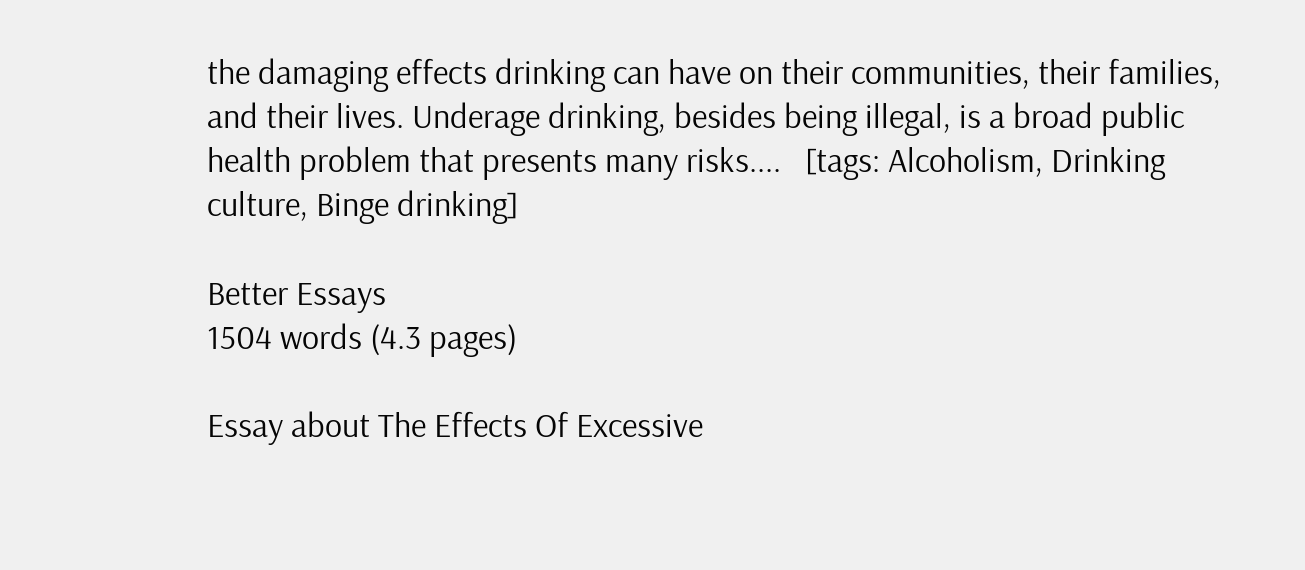the damaging effects drinking can have on their communities, their families, and their lives. Underage drinking, besides being illegal, is a broad public health problem that presents many risks....   [tags: Alcoholism, Drinking culture, Binge drinking]

Better Essays
1504 words (4.3 pages)

Essay about The Effects Of Excessive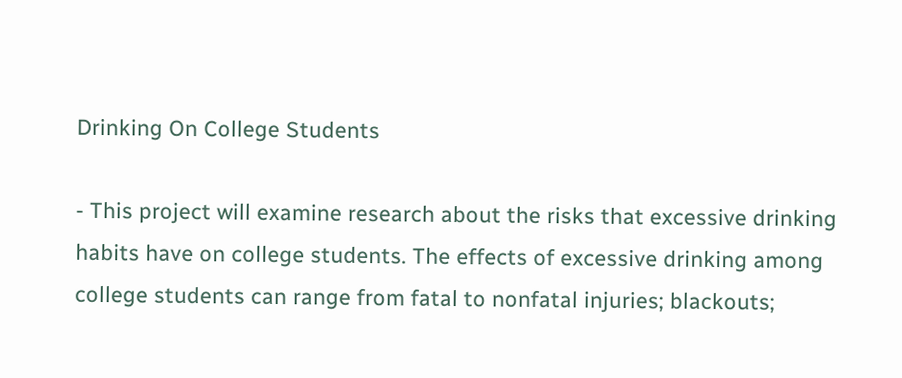Drinking On College Students

- This project will examine research about the risks that excessive drinking habits have on college students. The effects of excessive drinking among college students can range from fatal to nonfatal injuries; blackouts;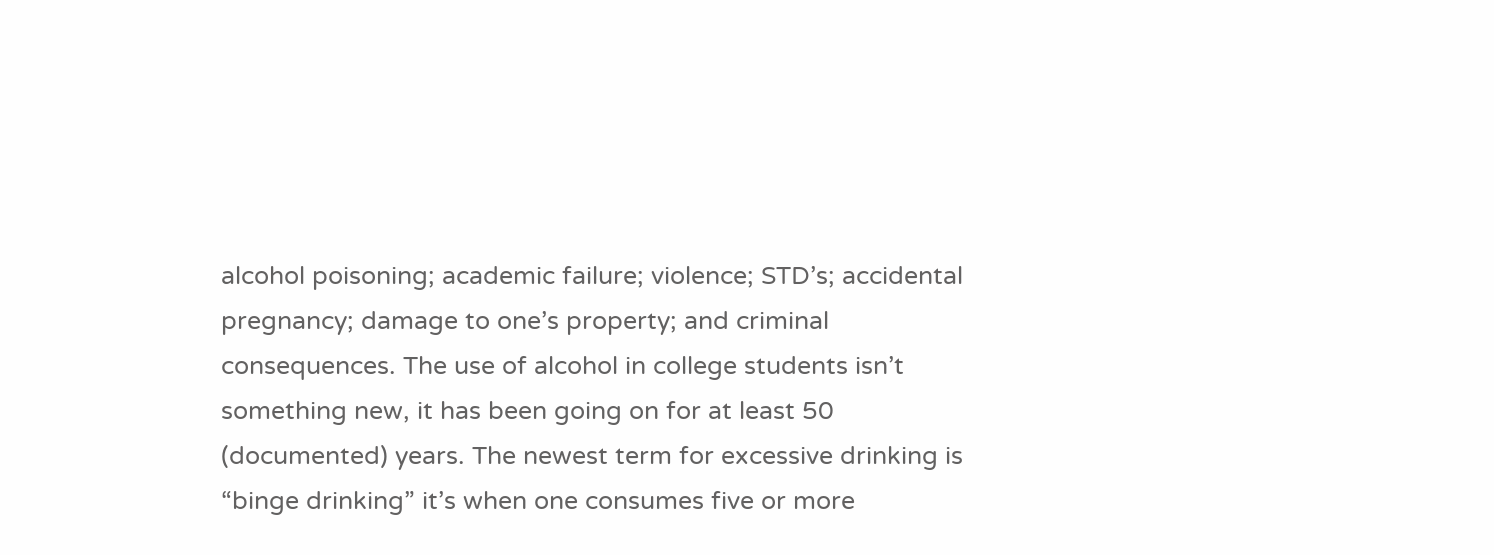alcohol poisoning; academic failure; violence; STD’s; accidental pregnancy; damage to one’s property; and criminal consequences. The use of alcohol in college students isn’t something new, it has been going on for at least 50 (documented) years. The newest term for excessive drinking is “binge drinking” it’s when one consumes five or more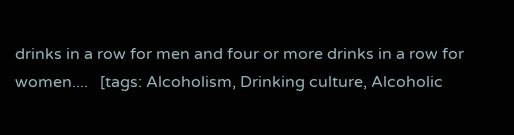drinks in a row for men and four or more drinks in a row for women....   [tags: Alcoholism, Drinking culture, Alcoholic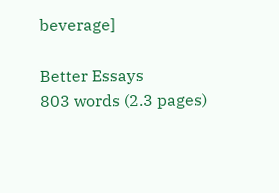beverage]

Better Essays
803 words (2.3 pages)